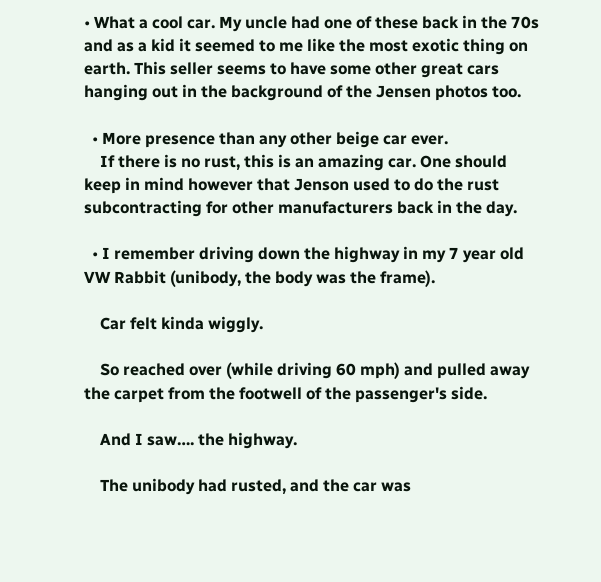• What a cool car. My uncle had one of these back in the 70s and as a kid it seemed to me like the most exotic thing on earth. This seller seems to have some other great cars hanging out in the background of the Jensen photos too.

  • More presence than any other beige car ever.
    If there is no rust, this is an amazing car. One should keep in mind however that Jenson used to do the rust subcontracting for other manufacturers back in the day.

  • I remember driving down the highway in my 7 year old VW Rabbit (unibody, the body was the frame).

    Car felt kinda wiggly.

    So reached over (while driving 60 mph) and pulled away the carpet from the footwell of the passenger's side.

    And I saw…. the highway.

    The unibody had rusted, and the car was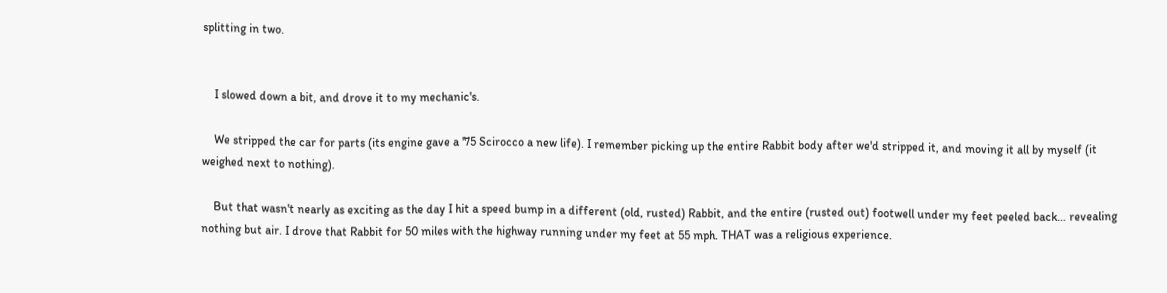splitting in two.


    I slowed down a bit, and drove it to my mechanic's.

    We stripped the car for parts (its engine gave a '75 Scirocco a new life). I remember picking up the entire Rabbit body after we'd stripped it, and moving it all by myself (it weighed next to nothing).

    But that wasn't nearly as exciting as the day I hit a speed bump in a different (old, rusted) Rabbit, and the entire (rusted out) footwell under my feet peeled back… revealing nothing but air. I drove that Rabbit for 50 miles with the highway running under my feet at 55 mph. THAT was a religious experience.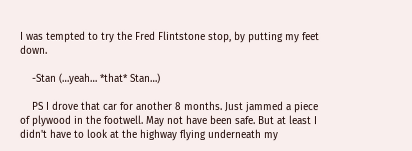I was tempted to try the Fred Flintstone stop, by putting my feet down.

    -Stan (…yeah… *that* Stan…)

    PS I drove that car for another 8 months. Just jammed a piece of plywood in the footwell. May not have been safe. But at least I didn't have to look at the highway flying underneath my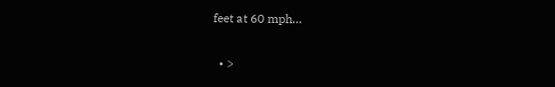feet at 60 mph…

  • >